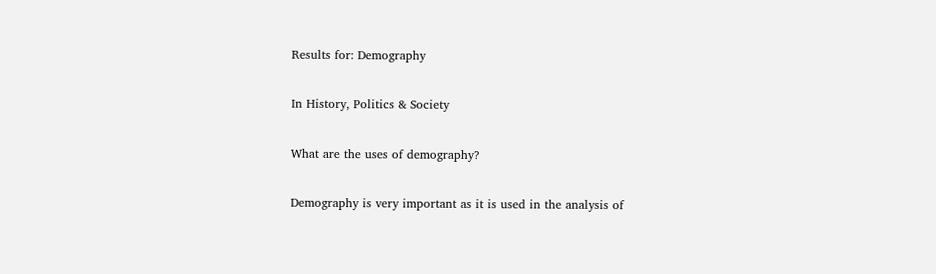Results for: Demography

In History, Politics & Society

What are the uses of demography?

Demography is very important as it is used in the analysis of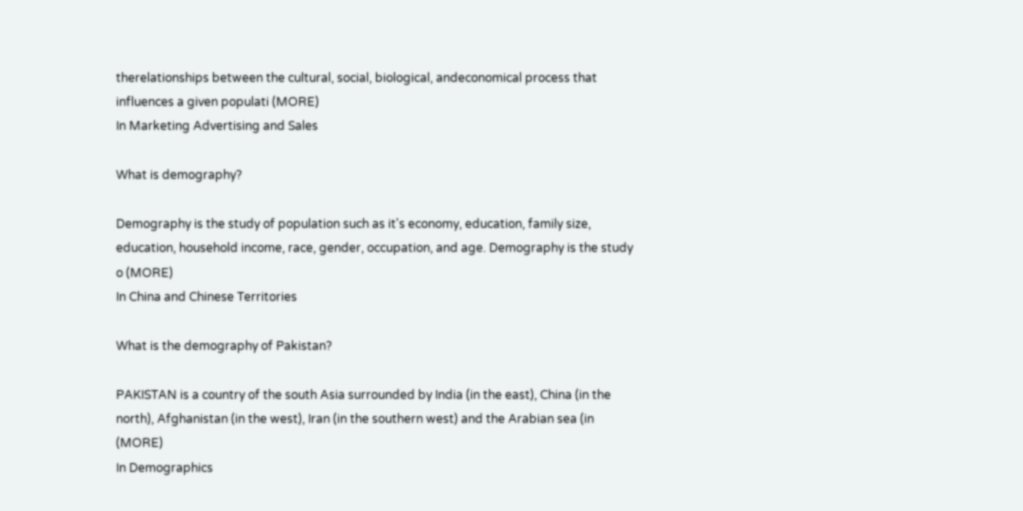therelationships between the cultural, social, biological, andeconomical process that influences a given populati (MORE)
In Marketing Advertising and Sales

What is demography?

Demography is the study of population such as it's economy, education, family size, education, household income, race, gender, occupation, and age. Demography is the study o (MORE)
In China and Chinese Territories

What is the demography of Pakistan?

PAKISTAN is a country of the south Asia surrounded by India (in the east), China (in the north), Afghanistan (in the west), Iran (in the southern west) and the Arabian sea (in (MORE)
In Demographics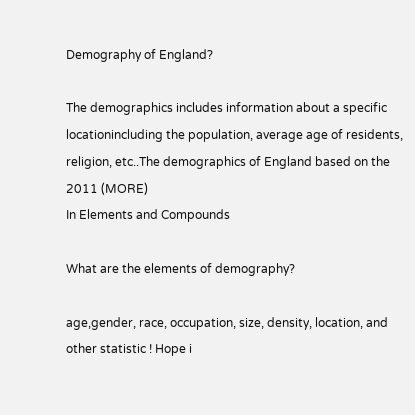Demography of England?

The demographics includes information about a specific locationincluding the population, average age of residents, religion, etc..The demographics of England based on the 2011 (MORE)
In Elements and Compounds

What are the elements of demography?

age,gender, race, occupation, size, density, location, and other statistic ! Hope i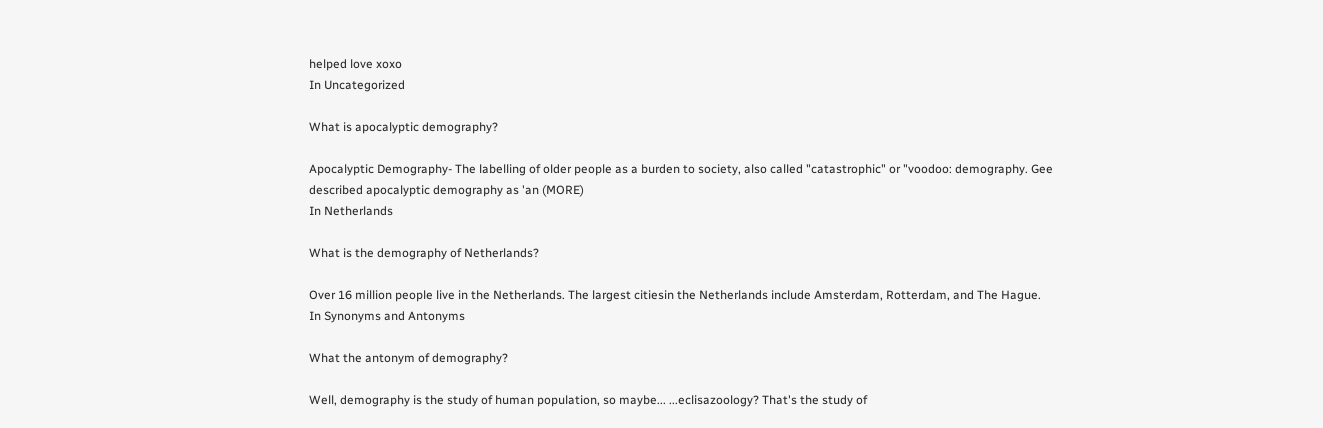helped love xoxo
In Uncategorized

What is apocalyptic demography?

Apocalyptic Demography- The labelling of older people as a burden to society, also called "catastrophic" or "voodoo: demography. Gee described apocalyptic demography as 'an (MORE)
In Netherlands

What is the demography of Netherlands?

Over 16 million people live in the Netherlands. The largest citiesin the Netherlands include Amsterdam, Rotterdam, and The Hague.
In Synonyms and Antonyms

What the antonym of demography?

Well, demography is the study of human population, so maybe... ...eclisazoology? That's the study of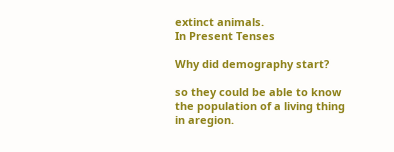extinct animals.
In Present Tenses

Why did demography start?

so they could be able to know the population of a living thing in aregion.